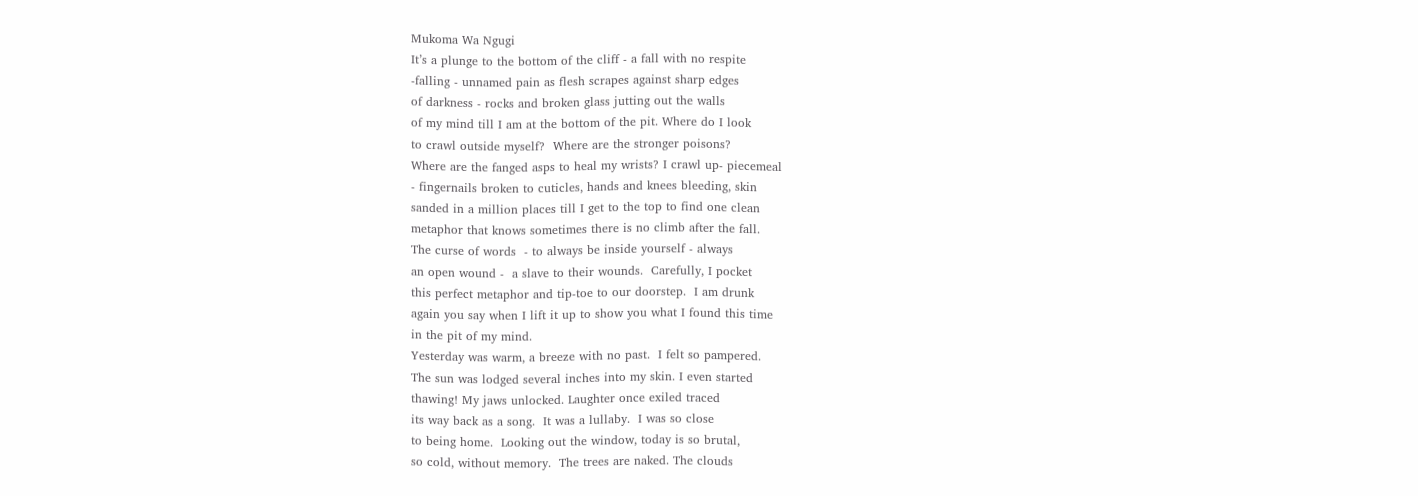Mukoma Wa Ngugi
It’s a plunge to the bottom of the cliff - a fall with no respite
-falling - unnamed pain as flesh scrapes against sharp edges
of darkness - rocks and broken glass jutting out the walls
of my mind till I am at the bottom of the pit. Where do I look
to crawl outside myself?  Where are the stronger poisons?
Where are the fanged asps to heal my wrists? I crawl up- piecemeal
- fingernails broken to cuticles, hands and knees bleeding, skin
sanded in a million places till I get to the top to find one clean
metaphor that knows sometimes there is no climb after the fall.
The curse of words  - to always be inside yourself - always
an open wound -  a slave to their wounds.  Carefully, I pocket
this perfect metaphor and tip-toe to our doorstep.  I am drunk
again you say when I lift it up to show you what I found this time
in the pit of my mind.
Yesterday was warm, a breeze with no past.  I felt so pampered.
The sun was lodged several inches into my skin. I even started
thawing! My jaws unlocked. Laughter once exiled traced
its way back as a song.  It was a lullaby.  I was so close
to being home.  Looking out the window, today is so brutal,
so cold, without memory.  The trees are naked. The clouds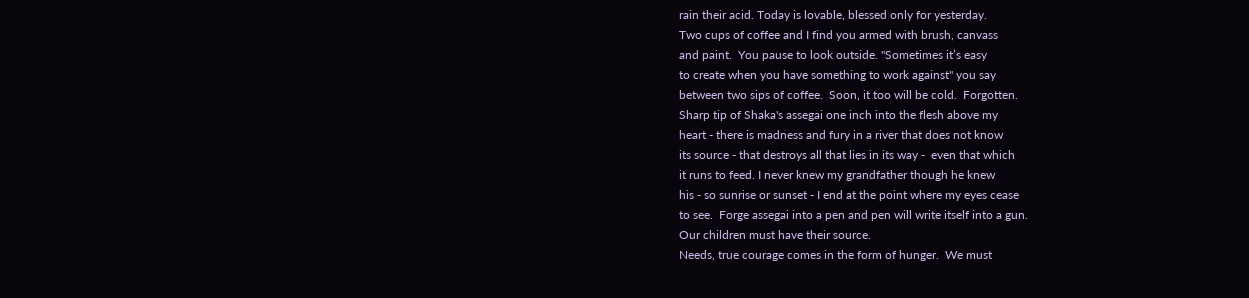rain their acid. Today is lovable, blessed only for yesterday.
Two cups of coffee and I find you armed with brush, canvass
and paint.  You pause to look outside. "Sometimes it’s easy
to create when you have something to work against" you say
between two sips of coffee.  Soon, it too will be cold.  Forgotten.
Sharp tip of Shaka's assegai one inch into the flesh above my
heart - there is madness and fury in a river that does not know
its source - that destroys all that lies in its way -  even that which
it runs to feed. I never knew my grandfather though he knew
his - so sunrise or sunset - I end at the point where my eyes cease
to see.  Forge assegai into a pen and pen will write itself into a gun.
Our children must have their source.
Needs, true courage comes in the form of hunger.  We must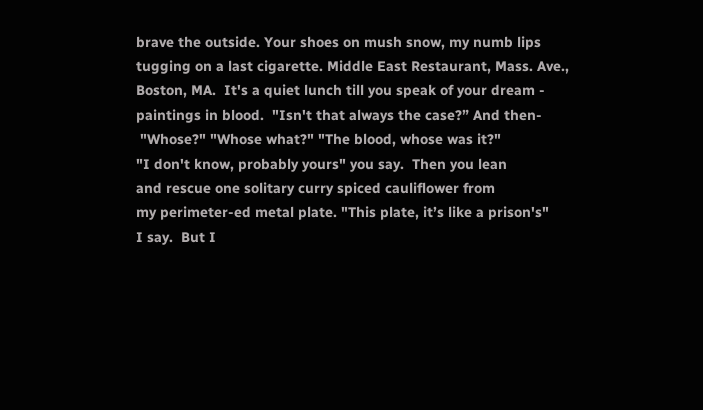brave the outside. Your shoes on mush snow, my numb lips
tugging on a last cigarette. Middle East Restaurant, Mass. Ave.,
Boston, MA.  It's a quiet lunch till you speak of your dream -
paintings in blood.  "Isn't that always the case?” And then-
 "Whose?" "Whose what?" "The blood, whose was it?"
"I don't know, probably yours" you say.  Then you lean
and rescue one solitary curry spiced cauliflower from
my perimeter-ed metal plate. "This plate, it’s like a prison's"
I say.  But I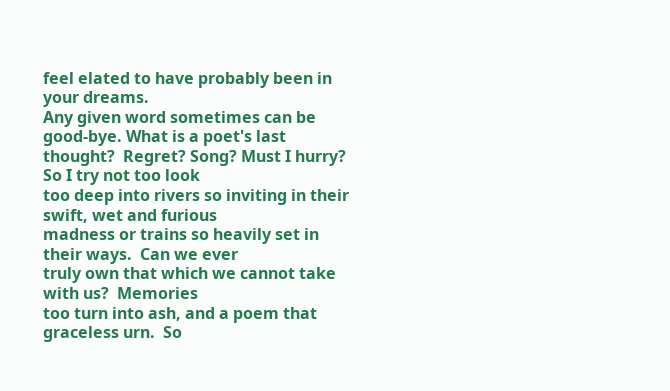feel elated to have probably been in your dreams.
Any given word sometimes can be good-bye. What is a poet's last
thought?  Regret? Song? Must I hurry?  So I try not too look
too deep into rivers so inviting in their swift, wet and furious
madness or trains so heavily set in their ways.  Can we ever
truly own that which we cannot take with us?  Memories
too turn into ash, and a poem that graceless urn.  So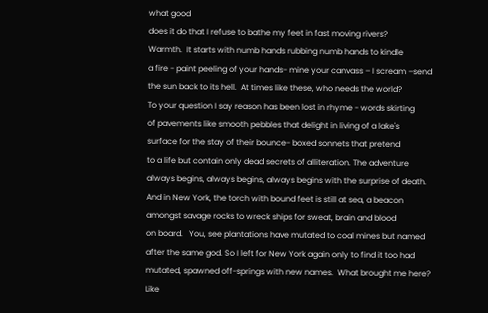what good
does it do that I refuse to bathe my feet in fast moving rivers?
Warmth.  It starts with numb hands rubbing numb hands to kindle
a fire - paint peeling of your hands- mine your canvass – I scream –send
the sun back to its hell.  At times like these, who needs the world?
To your question I say reason has been lost in rhyme - words skirting
of pavements like smooth pebbles that delight in living of a lake's
surface for the stay of their bounce- boxed sonnets that pretend
to a life but contain only dead secrets of alliteration. The adventure
always begins, always begins, always begins with the surprise of death.
And in New York, the torch with bound feet is still at sea, a beacon
amongst savage rocks to wreck ships for sweat, brain and blood
on board.   You, see plantations have mutated to coal mines but named
after the same god. So I left for New York again only to find it too had
mutated, spawned off-springs with new names.  What brought me here?
Like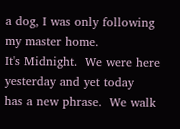a dog, I was only following my master home.
It's Midnight.  We were here yesterday and yet today
has a new phrase.  We walk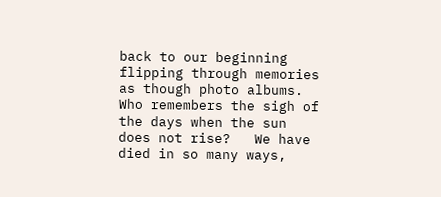back to our beginning
flipping through memories as though photo albums.
Who remembers the sigh of the days when the sun
does not rise?   We have died in so many ways,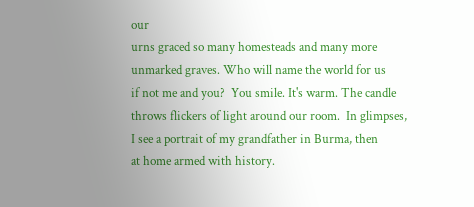our
urns graced so many homesteads and many more
unmarked graves. Who will name the world for us
if not me and you?  You smile. It's warm. The candle
throws flickers of light around our room.  In glimpses,
I see a portrait of my grandfather in Burma, then
at home armed with history.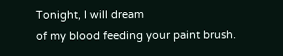Tonight, I will dream
of my blood feeding your paint brush.